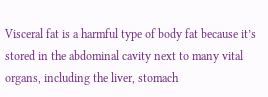Visceral fat is a harmful type of body fat because it’s stored in the abdominal cavity next to many vital organs, including the liver, stomach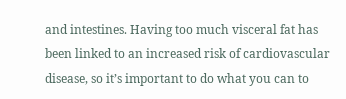and intestines. Having too much visceral fat has been linked to an increased risk of cardiovascular disease, so it’s important to do what you can to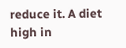reduce it. A diet high in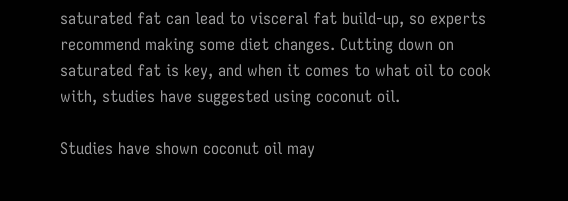saturated fat can lead to visceral fat build-up, so experts recommend making some diet changes. Cutting down on saturated fat is key, and when it comes to what oil to cook with, studies have suggested using coconut oil.

Studies have shown coconut oil may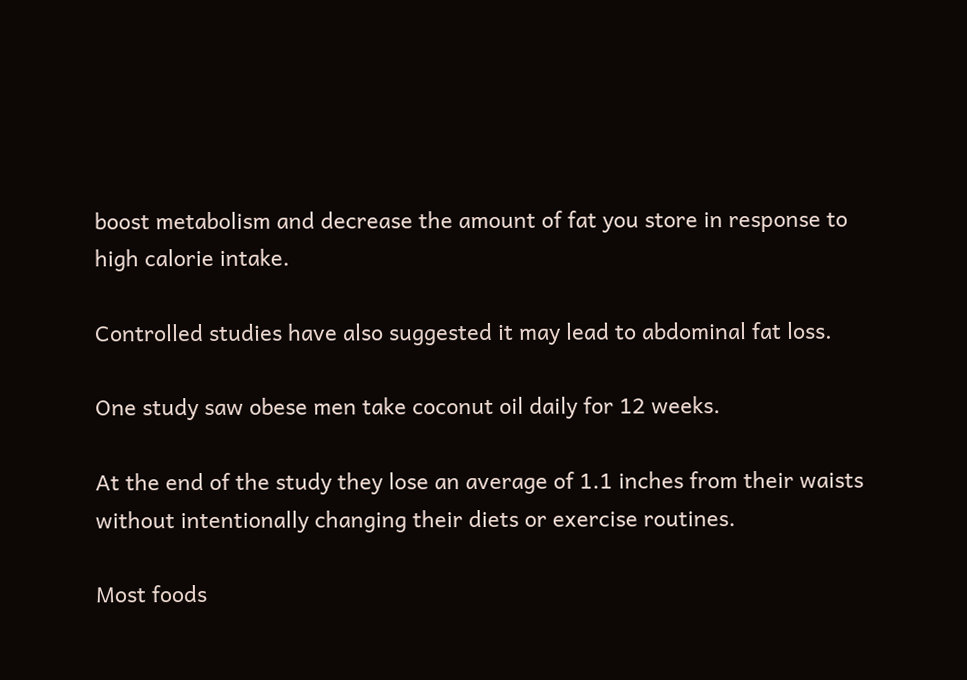boost metabolism and decrease the amount of fat you store in response to high calorie intake.

Controlled studies have also suggested it may lead to abdominal fat loss.

One study saw obese men take coconut oil daily for 12 weeks.

At the end of the study they lose an average of 1.1 inches from their waists without intentionally changing their diets or exercise routines.

Most foods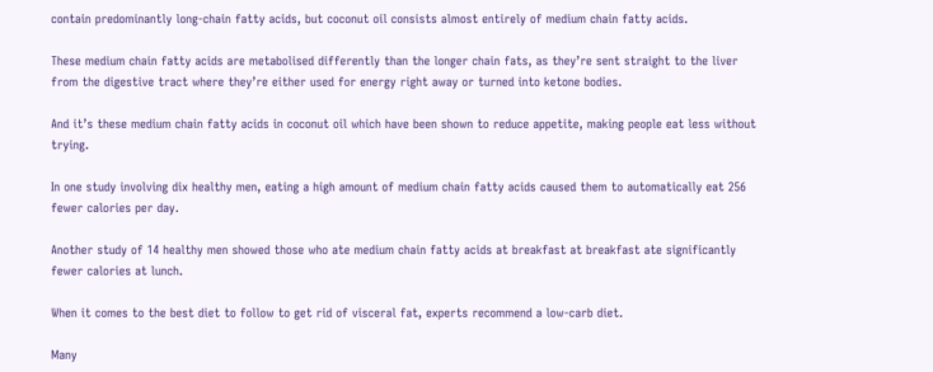contain predominantly long-chain fatty acids, but coconut oil consists almost entirely of medium chain fatty acids.

These medium chain fatty acids are metabolised differently than the longer chain fats, as they’re sent straight to the liver from the digestive tract where they’re either used for energy right away or turned into ketone bodies.

And it’s these medium chain fatty acids in coconut oil which have been shown to reduce appetite, making people eat less without trying.

In one study involving dix healthy men, eating a high amount of medium chain fatty acids caused them to automatically eat 256 fewer calories per day.

Another study of 14 healthy men showed those who ate medium chain fatty acids at breakfast at breakfast ate significantly fewer calories at lunch.

When it comes to the best diet to follow to get rid of visceral fat, experts recommend a low-carb diet.

Many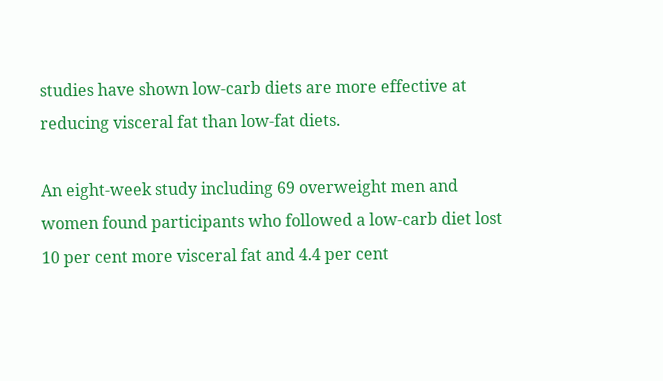studies have shown low-carb diets are more effective at reducing visceral fat than low-fat diets.

An eight-week study including 69 overweight men and women found participants who followed a low-carb diet lost 10 per cent more visceral fat and 4.4 per cent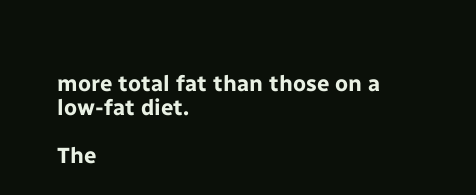more total fat than those on a low-fat diet.

The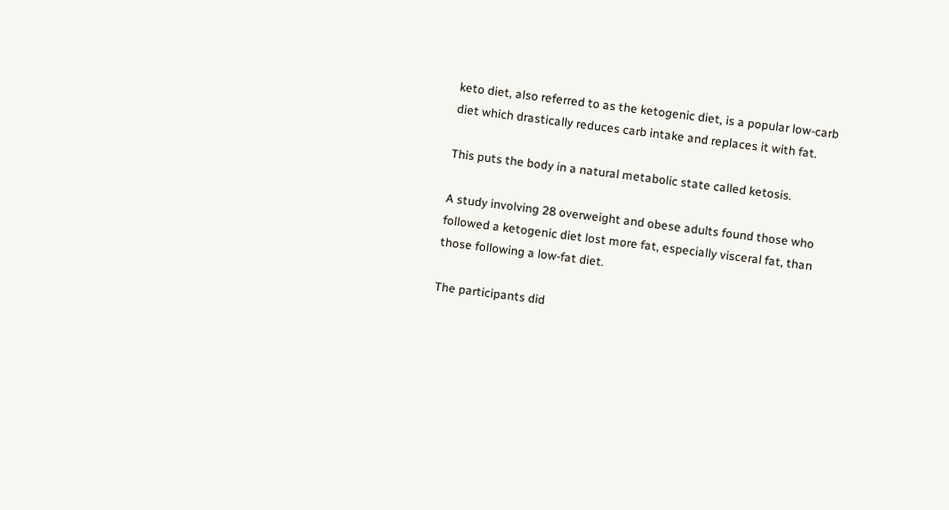keto diet, also referred to as the ketogenic diet, is a popular low-carb diet which drastically reduces carb intake and replaces it with fat.

This puts the body in a natural metabolic state called ketosis.

A study involving 28 overweight and obese adults found those who followed a ketogenic diet lost more fat, especially visceral fat, than those following a low-fat diet.

The participants did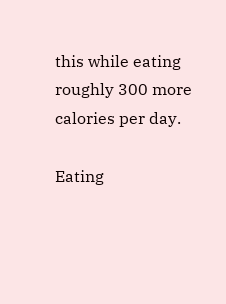this while eating roughly 300 more calories per day.

Eating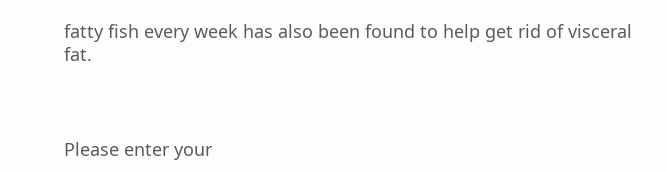fatty fish every week has also been found to help get rid of visceral fat.



Please enter your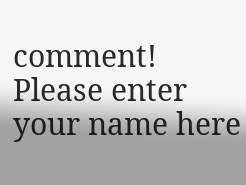comment!
Please enter your name here